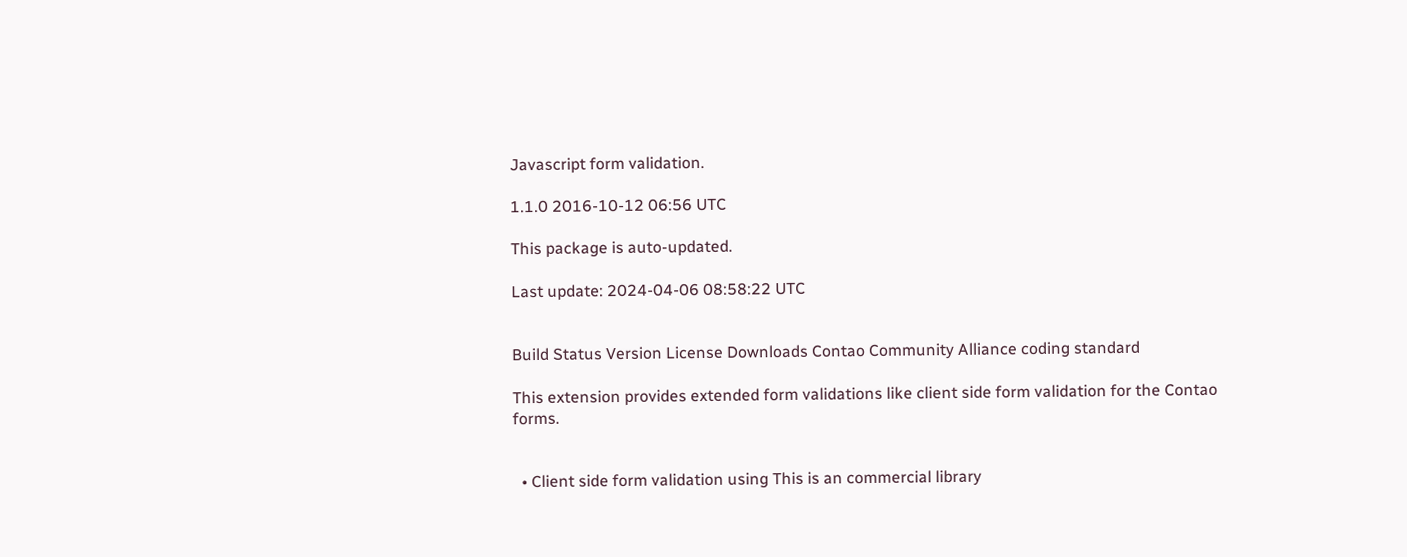Javascript form validation.

1.1.0 2016-10-12 06:56 UTC

This package is auto-updated.

Last update: 2024-04-06 08:58:22 UTC


Build Status Version License Downloads Contao Community Alliance coding standard

This extension provides extended form validations like client side form validation for the Contao forms.


  • Client side form validation using This is an commercial library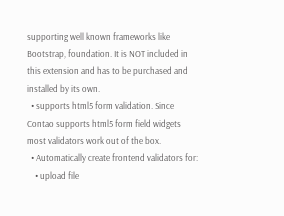supporting well known frameworks like Bootstrap, foundation. It is NOT included in this extension and has to be purchased and installed by its own.
  • supports html5 form validation. Since Contao supports html5 form field widgets most validators work out of the box.
  • Automatically create frontend validators for:
    • upload file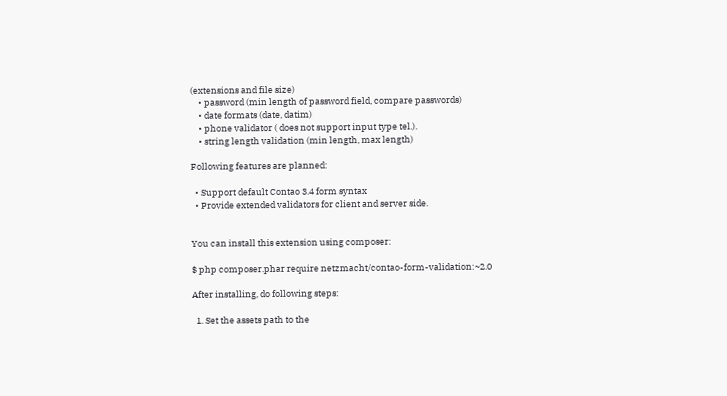(extensions and file size)
    • password (min length of password field, compare passwords)
    • date formats (date, datim)
    • phone validator ( does not support input type tel.).
    • string length validation (min length, max length)

Following features are planned:

  • Support default Contao 3.4 form syntax
  • Provide extended validators for client and server side.


You can install this extension using composer:

$ php composer.phar require netzmacht/contao-form-validation:~2.0

After installing, do following steps:

  1. Set the assets path to the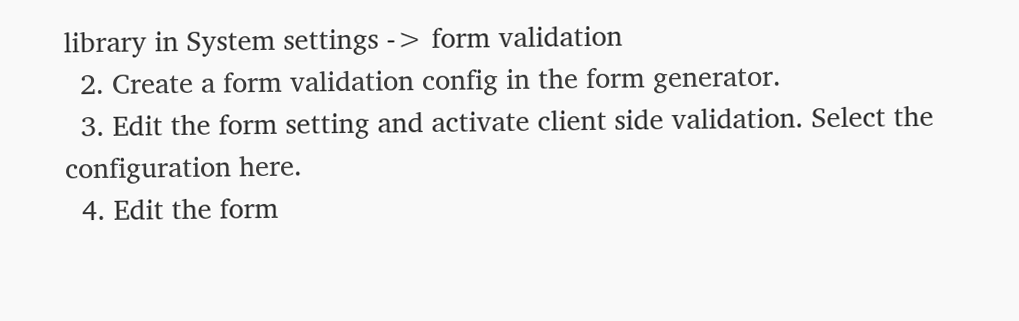library in System settings -> form validation
  2. Create a form validation config in the form generator.
  3. Edit the form setting and activate client side validation. Select the configuration here.
  4. Edit the form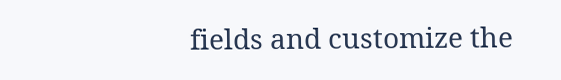fields and customize the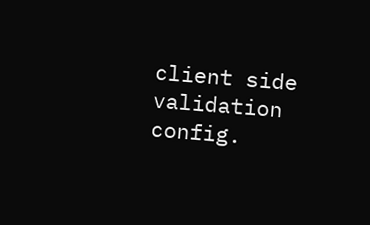client side validation config.